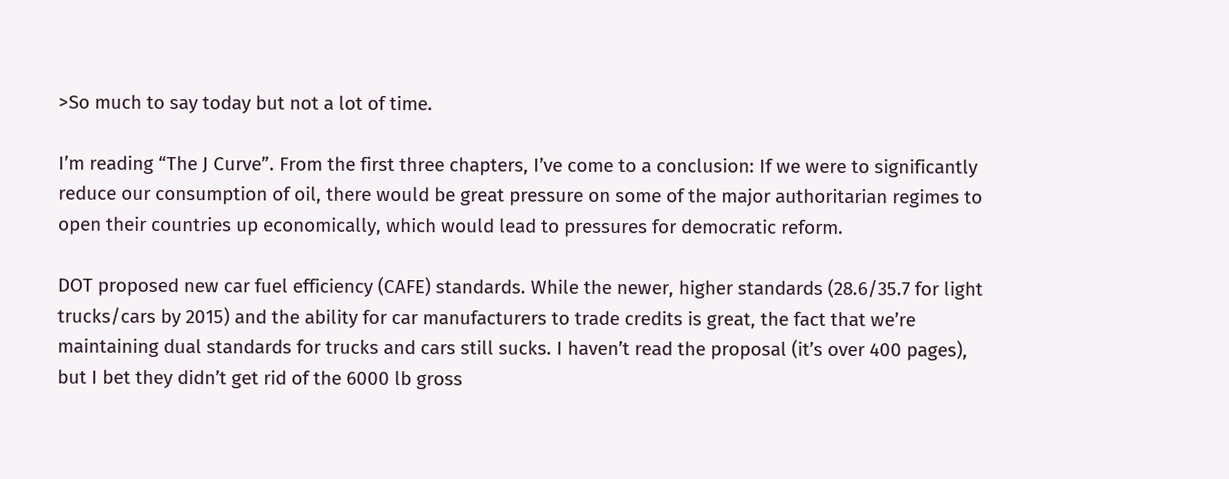>So much to say today but not a lot of time.

I’m reading “The J Curve”. From the first three chapters, I’ve come to a conclusion: If we were to significantly reduce our consumption of oil, there would be great pressure on some of the major authoritarian regimes to open their countries up economically, which would lead to pressures for democratic reform.

DOT proposed new car fuel efficiency (CAFE) standards. While the newer, higher standards (28.6/35.7 for light trucks/cars by 2015) and the ability for car manufacturers to trade credits is great, the fact that we’re maintaining dual standards for trucks and cars still sucks. I haven’t read the proposal (it’s over 400 pages), but I bet they didn’t get rid of the 6000 lb gross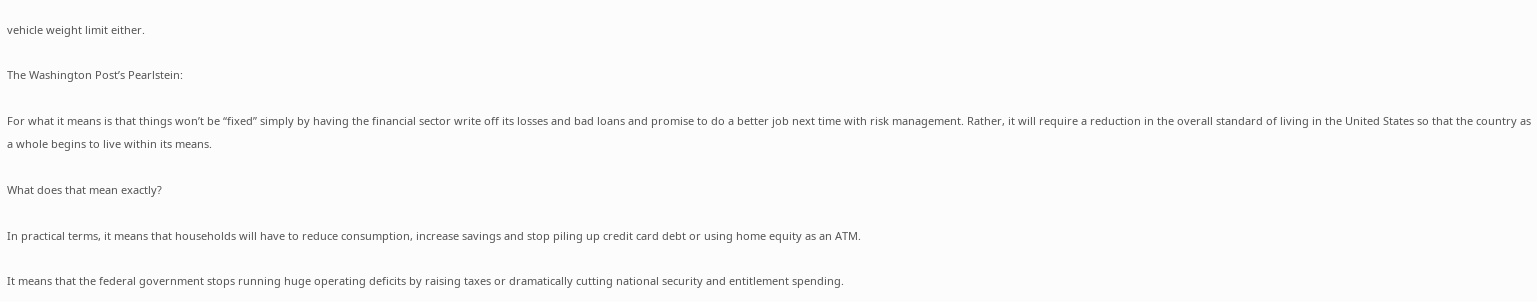vehicle weight limit either.

The Washington Post’s Pearlstein:

For what it means is that things won’t be “fixed” simply by having the financial sector write off its losses and bad loans and promise to do a better job next time with risk management. Rather, it will require a reduction in the overall standard of living in the United States so that the country as a whole begins to live within its means.

What does that mean exactly?

In practical terms, it means that households will have to reduce consumption, increase savings and stop piling up credit card debt or using home equity as an ATM.

It means that the federal government stops running huge operating deficits by raising taxes or dramatically cutting national security and entitlement spending.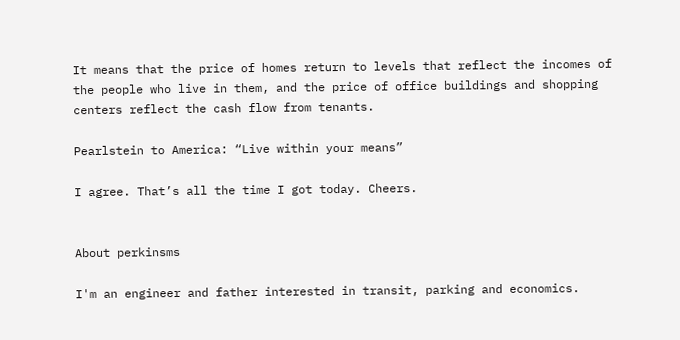It means that the price of homes return to levels that reflect the incomes of the people who live in them, and the price of office buildings and shopping centers reflect the cash flow from tenants.

Pearlstein to America: “Live within your means”

I agree. That’s all the time I got today. Cheers.


About perkinsms

I'm an engineer and father interested in transit, parking and economics.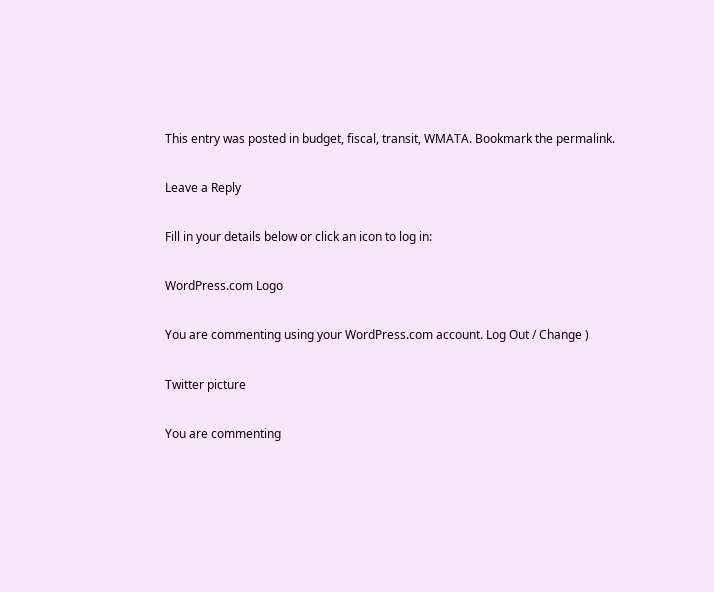This entry was posted in budget, fiscal, transit, WMATA. Bookmark the permalink.

Leave a Reply

Fill in your details below or click an icon to log in:

WordPress.com Logo

You are commenting using your WordPress.com account. Log Out / Change )

Twitter picture

You are commenting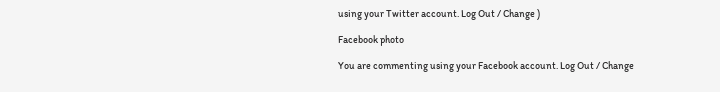using your Twitter account. Log Out / Change )

Facebook photo

You are commenting using your Facebook account. Log Out / Change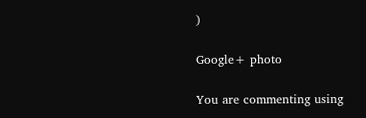)

Google+ photo

You are commenting using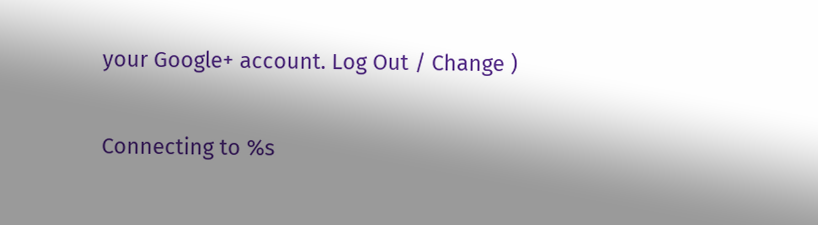your Google+ account. Log Out / Change )

Connecting to %s